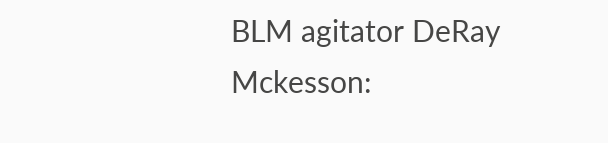BLM agitator DeRay Mckesson: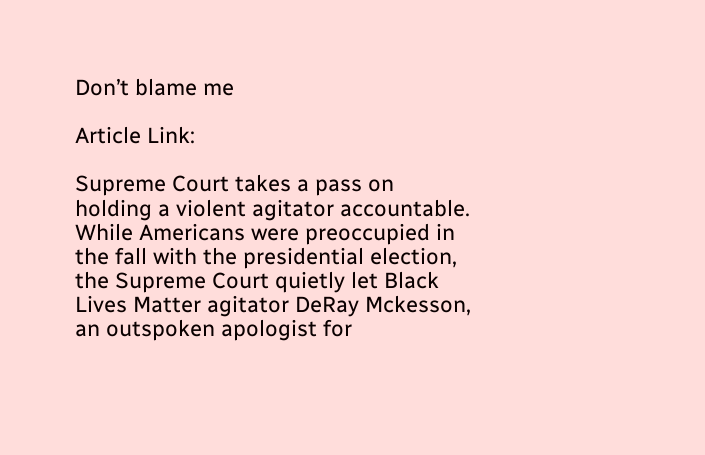Don’t blame me

Article Link:

Supreme Court takes a pass on holding a violent agitator accountable. While Americans were preoccupied in the fall with the presidential election, the Supreme Court quietly let Black Lives Matter agitator DeRay Mckesson, an outspoken apologist for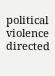political violence directed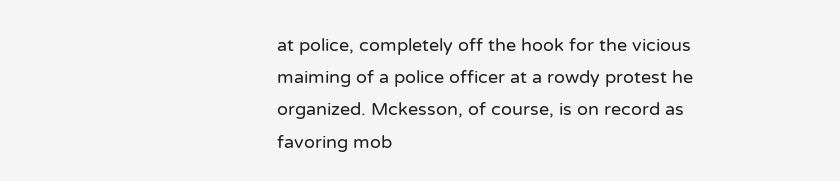at police, completely off the hook for the vicious maiming of a police officer at a rowdy protest he organized. Mckesson, of course, is on record as favoring mob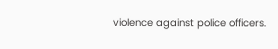violence against police officers.